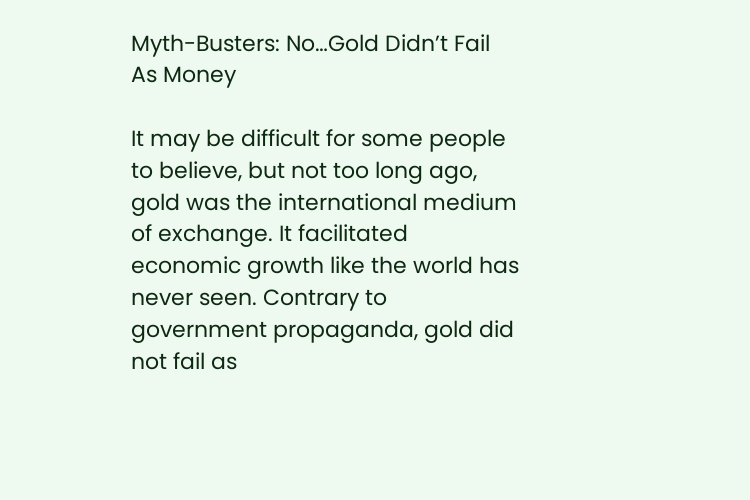Myth-Busters: No…Gold Didn’t Fail As Money

It may be difficult for some people to believe, but not too long ago, gold was the international medium of exchange. It facilitated economic growth like the world has never seen. Contrary to government propaganda, gold did not fail as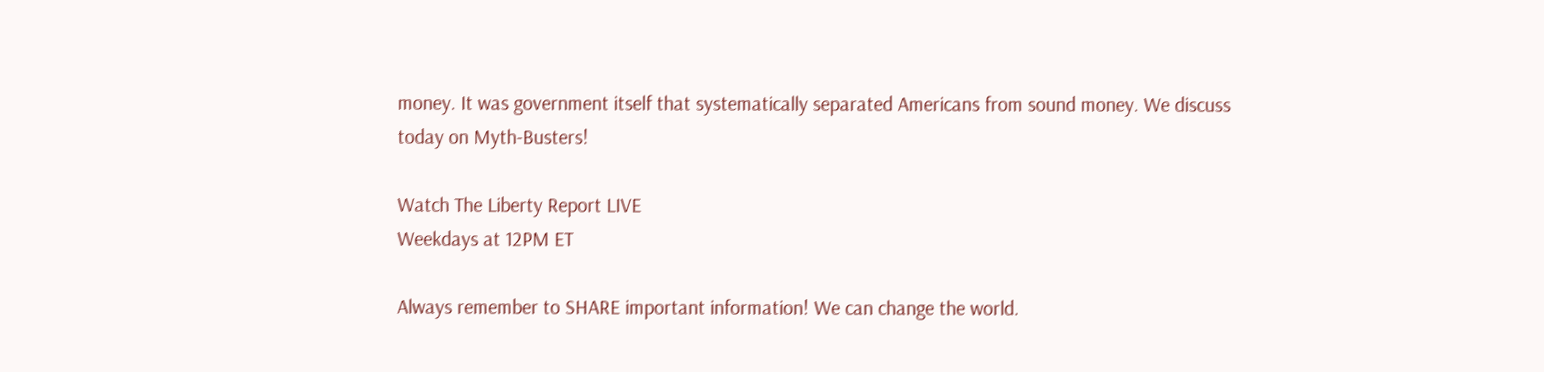money. It was government itself that systematically separated Americans from sound money. We discuss today on Myth-Busters!

Watch The Liberty Report LIVE
Weekdays at 12PM ET

Always remember to SHARE important information! We can change the world.